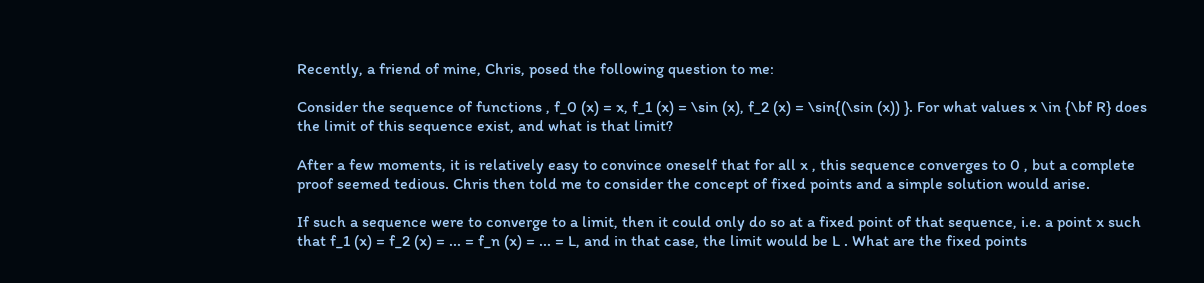Recently, a friend of mine, Chris, posed the following question to me:

Consider the sequence of functions , f_0 (x) = x, f_1 (x) = \sin (x), f_2 (x) = \sin{(\sin (x)) }. For what values x \in {\bf R} does the limit of this sequence exist, and what is that limit?

After a few moments, it is relatively easy to convince oneself that for all x , this sequence converges to 0 , but a complete proof seemed tedious. Chris then told me to consider the concept of fixed points and a simple solution would arise.

If such a sequence were to converge to a limit, then it could only do so at a fixed point of that sequence, i.e. a point x such that f_1 (x) = f_2 (x) = ... = f_n (x) = ... = L, and in that case, the limit would be L . What are the fixed points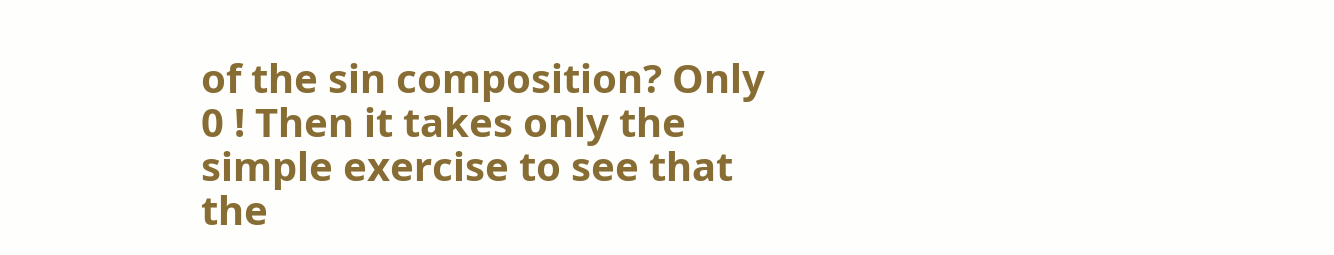of the sin composition? Only 0 ! Then it takes only the simple exercise to see that the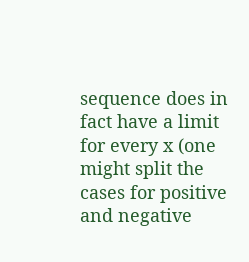sequence does in fact have a limit for every x (one might split the cases for positive and negative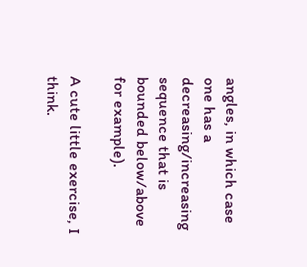angles, in which case one has a decreasing/increasing sequence that is bounded below/above for example).

A cute little exercise, I think.